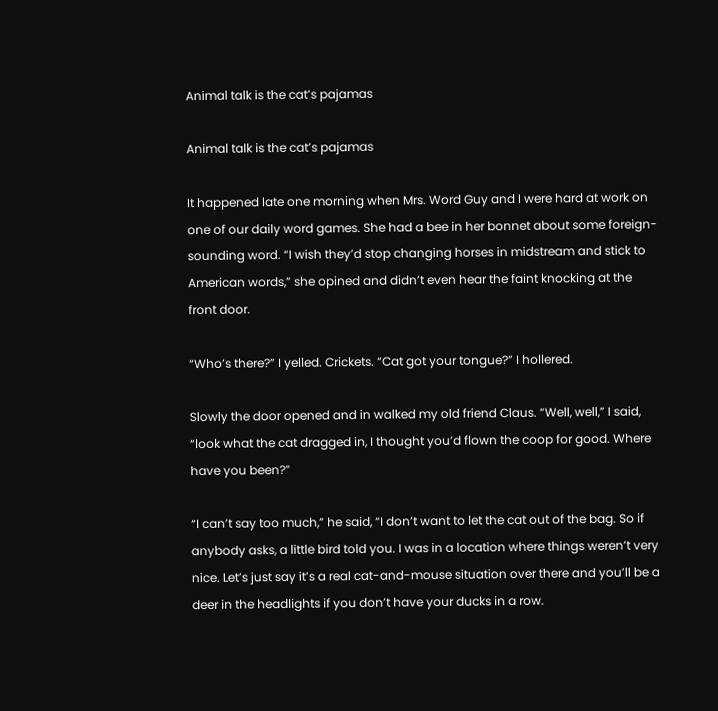Animal talk is the cat’s pajamas

Animal talk is the cat’s pajamas

It happened late one morning when Mrs. Word Guy and I were hard at work on one of our daily word games. She had a bee in her bonnet about some foreign-sounding word. “I wish they’d stop changing horses in midstream and stick to American words,” she opined and didn’t even hear the faint knocking at the front door.

“Who’s there?” I yelled. Crickets. “Cat got your tongue?” I hollered.

Slowly the door opened and in walked my old friend Claus. “Well, well,” I said, “look what the cat dragged in, I thought you’d flown the coop for good. Where have you been?”

“I can’t say too much,” he said, “I don’t want to let the cat out of the bag. So if anybody asks, a little bird told you. I was in a location where things weren’t very nice. Let’s just say it’s a real cat-and-mouse situation over there and you’ll be a deer in the headlights if you don’t have your ducks in a row.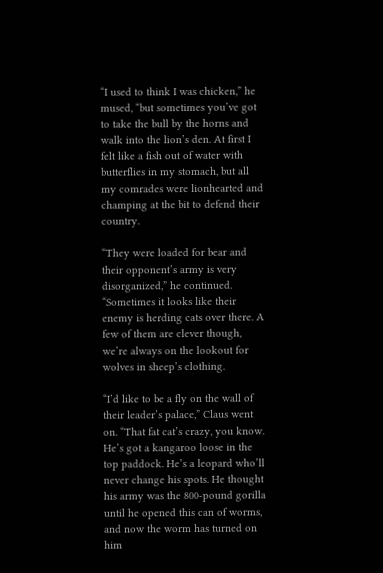“I used to think I was chicken,” he mused, “but sometimes you’ve got to take the bull by the horns and walk into the lion’s den. At first I felt like a fish out of water with butterflies in my stomach, but all my comrades were lionhearted and champing at the bit to defend their country.

“They were loaded for bear and their opponent’s army is very disorganized,” he continued. “Sometimes it looks like their enemy is herding cats over there. A few of them are clever though, we’re always on the lookout for wolves in sheep’s clothing.

“I’d like to be a fly on the wall of their leader’s palace,” Claus went on. “That fat cat’s crazy, you know. He’s got a kangaroo loose in the top paddock. He’s a leopard who’ll never change his spots. He thought his army was the 800-pound gorilla until he opened this can of worms, and now the worm has turned on him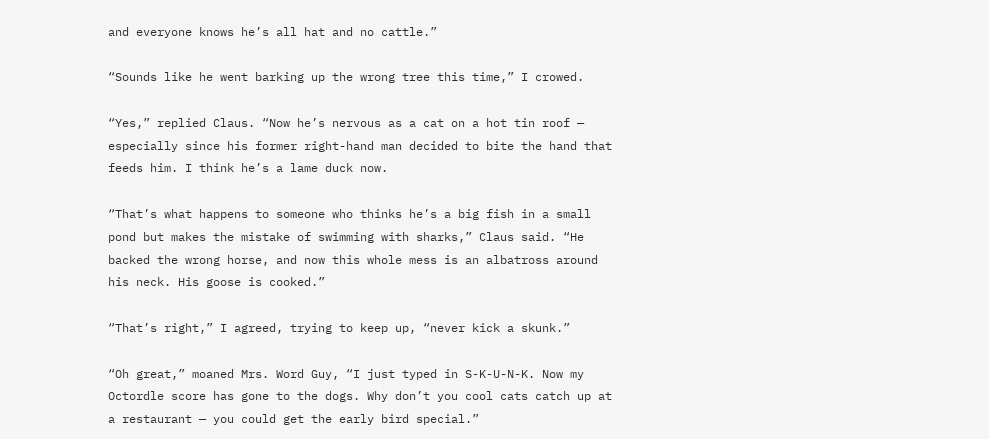and everyone knows he’s all hat and no cattle.”

“Sounds like he went barking up the wrong tree this time,” I crowed.

“Yes,” replied Claus. “Now he’s nervous as a cat on a hot tin roof — especially since his former right-hand man decided to bite the hand that feeds him. I think he’s a lame duck now.

“That’s what happens to someone who thinks he’s a big fish in a small pond but makes the mistake of swimming with sharks,” Claus said. “He backed the wrong horse, and now this whole mess is an albatross around his neck. His goose is cooked.”

“That’s right,” I agreed, trying to keep up, “never kick a skunk.”

“Oh great,” moaned Mrs. Word Guy, “I just typed in S-K-U-N-K. Now my Octordle score has gone to the dogs. Why don’t you cool cats catch up at a restaurant — you could get the early bird special.”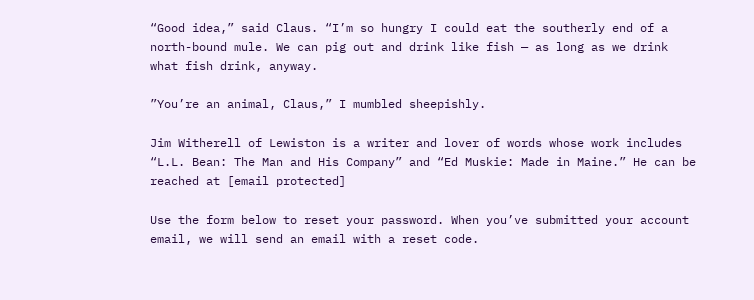“Good idea,” said Claus. “I’m so hungry I could eat the southerly end of a north-bound mule. We can pig out and drink like fish — as long as we drink what fish drink, anyway.

”You’re an animal, Claus,” I mumbled sheepishly.

Jim Witherell of Lewiston is a writer and lover of words whose work includes “L.L. Bean: The Man and His Company” and “Ed Muskie: Made in Maine.” He can be reached at [email protected]

Use the form below to reset your password. When you’ve submitted your account email, we will send an email with a reset code.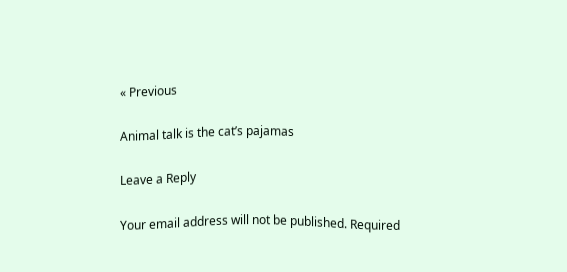« Previous

Animal talk is the cat’s pajamas

Leave a Reply

Your email address will not be published. Required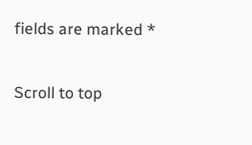fields are marked *

Scroll to top